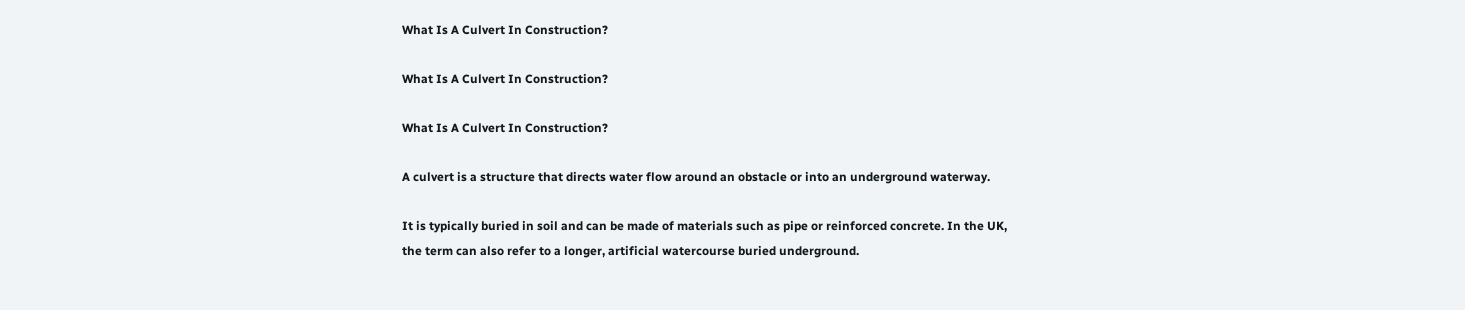What Is A Culvert In Construction?

What Is A Culvert In Construction?

What Is A Culvert In Construction?

A culvert is a structure that directs water flow around an obstacle or into an underground waterway.

It is typically buried in soil and can be made of materials such as pipe or reinforced concrete. In the UK, the term can also refer to a longer, artificial watercourse buried underground.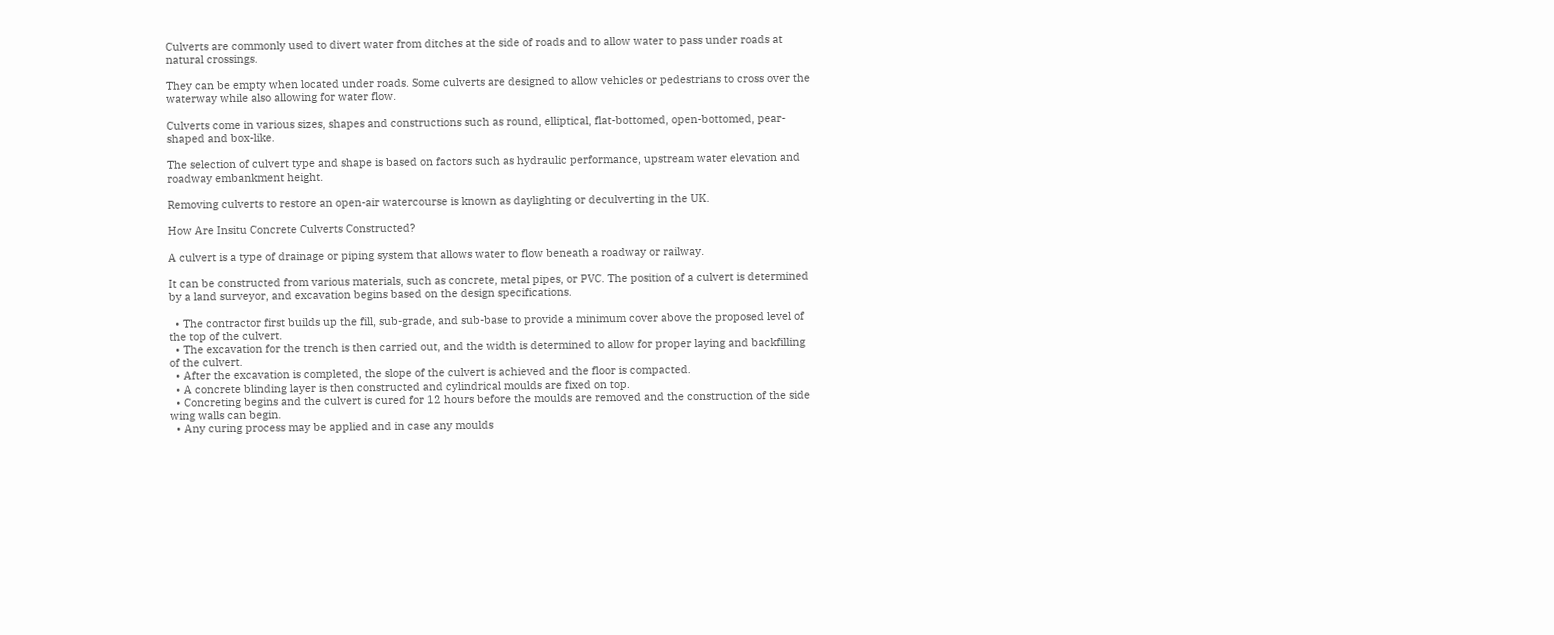Culverts are commonly used to divert water from ditches at the side of roads and to allow water to pass under roads at natural crossings.

They can be empty when located under roads. Some culverts are designed to allow vehicles or pedestrians to cross over the waterway while also allowing for water flow.

Culverts come in various sizes, shapes and constructions such as round, elliptical, flat-bottomed, open-bottomed, pear-shaped and box-like.

The selection of culvert type and shape is based on factors such as hydraulic performance, upstream water elevation and roadway embankment height.

Removing culverts to restore an open-air watercourse is known as daylighting or deculverting in the UK.

How Are Insitu Concrete Culverts Constructed?

A culvert is a type of drainage or piping system that allows water to flow beneath a roadway or railway.

It can be constructed from various materials, such as concrete, metal pipes, or PVC. The position of a culvert is determined by a land surveyor, and excavation begins based on the design specifications.

  • The contractor first builds up the fill, sub-grade, and sub-base to provide a minimum cover above the proposed level of the top of the culvert.
  • The excavation for the trench is then carried out, and the width is determined to allow for proper laying and backfilling of the culvert.
  • After the excavation is completed, the slope of the culvert is achieved and the floor is compacted.
  • A concrete blinding layer is then constructed and cylindrical moulds are fixed on top.
  • Concreting begins and the culvert is cured for 12 hours before the moulds are removed and the construction of the side wing walls can begin.
  • Any curing process may be applied and in case any moulds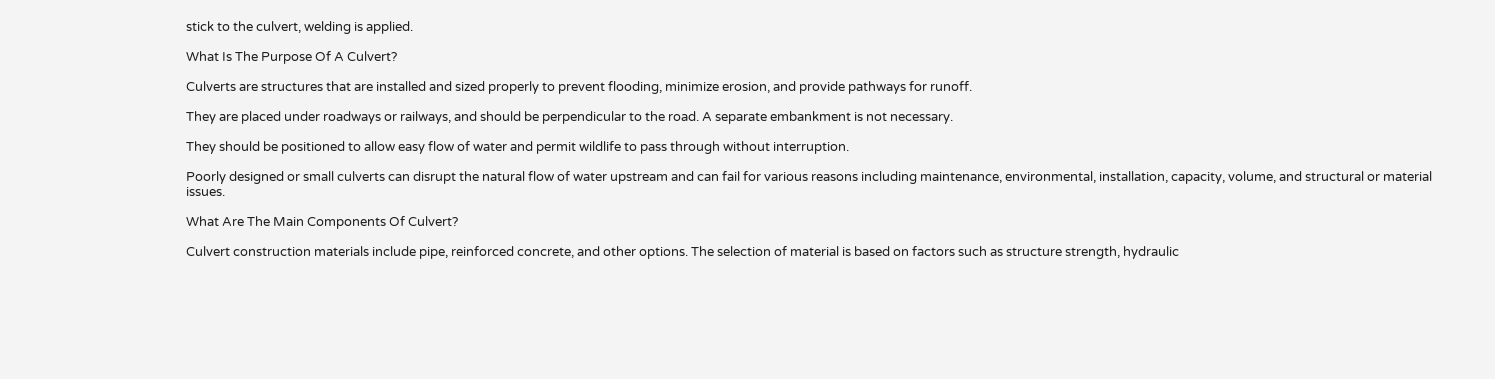stick to the culvert, welding is applied.

What Is The Purpose Of A Culvert?

Culverts are structures that are installed and sized properly to prevent flooding, minimize erosion, and provide pathways for runoff.

They are placed under roadways or railways, and should be perpendicular to the road. A separate embankment is not necessary.

They should be positioned to allow easy flow of water and permit wildlife to pass through without interruption.

Poorly designed or small culverts can disrupt the natural flow of water upstream and can fail for various reasons including maintenance, environmental, installation, capacity, volume, and structural or material issues.

What Are The Main Components Of Culvert?

Culvert construction materials include pipe, reinforced concrete, and other options. The selection of material is based on factors such as structure strength, hydraulic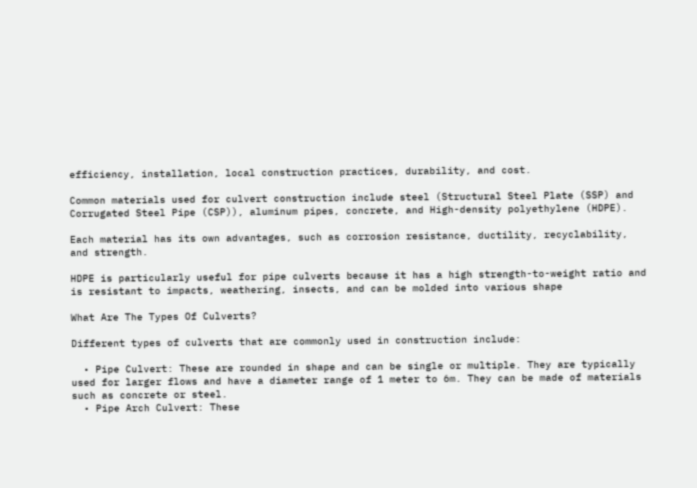efficiency, installation, local construction practices, durability, and cost.

Common materials used for culvert construction include steel (Structural Steel Plate (SSP) and Corrugated Steel Pipe (CSP)), aluminum pipes, concrete, and High-density polyethylene (HDPE).

Each material has its own advantages, such as corrosion resistance, ductility, recyclability, and strength.

HDPE is particularly useful for pipe culverts because it has a high strength-to-weight ratio and is resistant to impacts, weathering, insects, and can be molded into various shape

What Are The Types Of Culverts?

Different types of culverts that are commonly used in construction include:

  • Pipe Culvert: These are rounded in shape and can be single or multiple. They are typically used for larger flows and have a diameter range of 1 meter to 6m. They can be made of materials such as concrete or steel.
  • Pipe Arch Culvert: These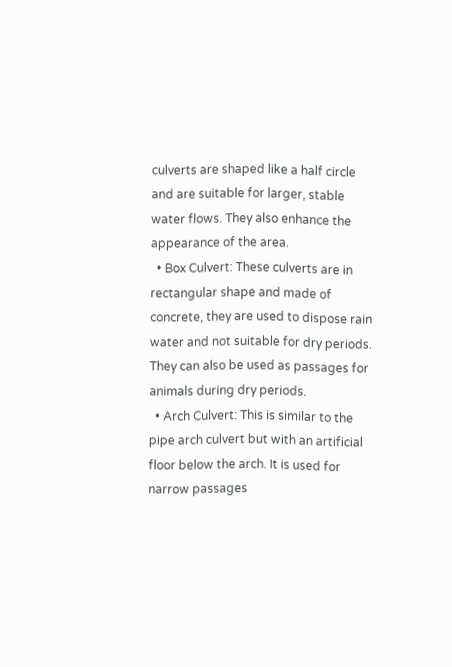culverts are shaped like a half circle and are suitable for larger, stable water flows. They also enhance the appearance of the area.
  • Box Culvert: These culverts are in rectangular shape and made of concrete, they are used to dispose rain water and not suitable for dry periods. They can also be used as passages for animals during dry periods.
  • Arch Culvert: This is similar to the pipe arch culvert but with an artificial floor below the arch. It is used for narrow passages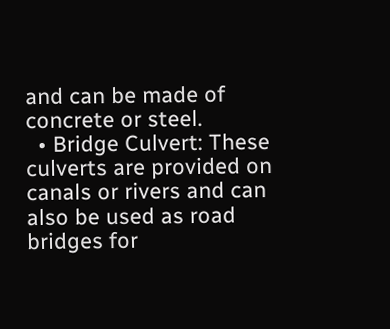and can be made of concrete or steel.
  • Bridge Culvert: These culverts are provided on canals or rivers and can also be used as road bridges for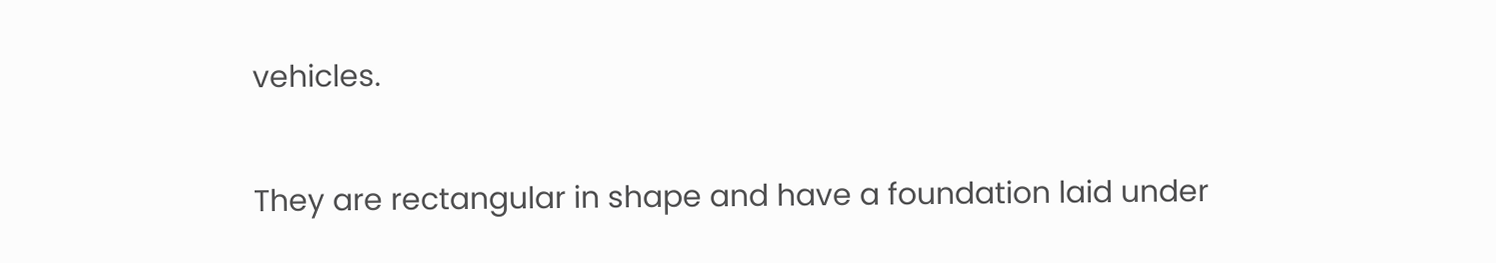vehicles.

They are rectangular in shape and have a foundation laid under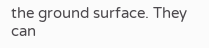the ground surface. They can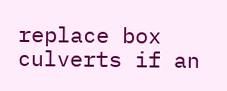replace box culverts if an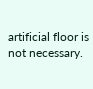artificial floor is not necessary.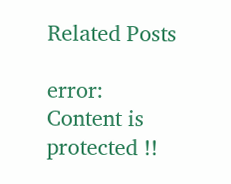Related Posts

error: Content is protected !!